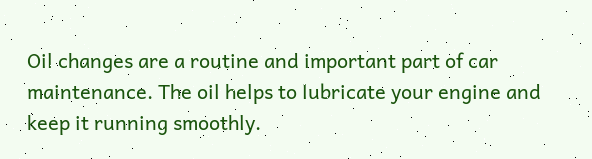Oil changes are a routine and important part of car maintenance. The oil helps to lubricate your engine and keep it running smoothly.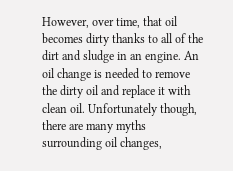However, over time, that oil becomes dirty thanks to all of the dirt and sludge in an engine. An oil change is needed to remove the dirty oil and replace it with clean oil. Unfortunately though, there are many myths surrounding oil changes,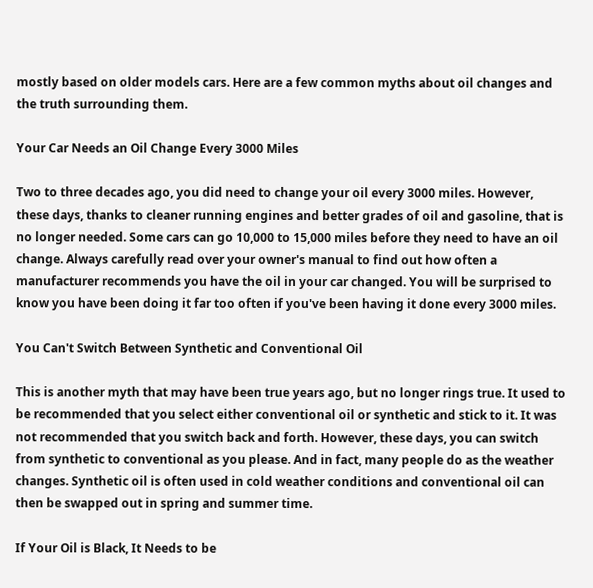mostly based on older models cars. Here are a few common myths about oil changes and the truth surrounding them.

Your Car Needs an Oil Change Every 3000 Miles

Two to three decades ago, you did need to change your oil every 3000 miles. However, these days, thanks to cleaner running engines and better grades of oil and gasoline, that is no longer needed. Some cars can go 10,000 to 15,000 miles before they need to have an oil change. Always carefully read over your owner's manual to find out how often a manufacturer recommends you have the oil in your car changed. You will be surprised to know you have been doing it far too often if you've been having it done every 3000 miles.

You Can't Switch Between Synthetic and Conventional Oil

This is another myth that may have been true years ago, but no longer rings true. It used to be recommended that you select either conventional oil or synthetic and stick to it. It was not recommended that you switch back and forth. However, these days, you can switch from synthetic to conventional as you please. And in fact, many people do as the weather changes. Synthetic oil is often used in cold weather conditions and conventional oil can then be swapped out in spring and summer time.

If Your Oil is Black, It Needs to be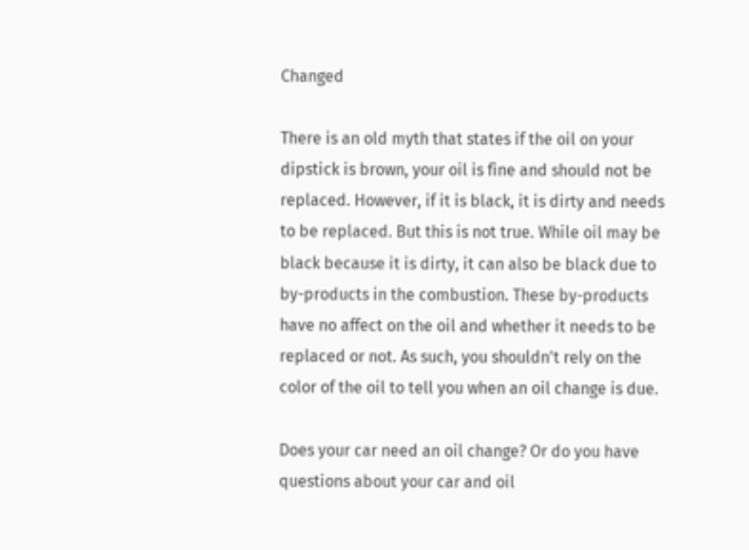Changed

There is an old myth that states if the oil on your dipstick is brown, your oil is fine and should not be replaced. However, if it is black, it is dirty and needs to be replaced. But this is not true. While oil may be black because it is dirty, it can also be black due to by-products in the combustion. These by-products have no affect on the oil and whether it needs to be replaced or not. As such, you shouldn't rely on the color of the oil to tell you when an oil change is due.

Does your car need an oil change? Or do you have questions about your car and oil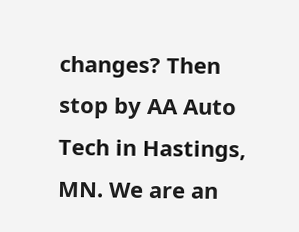changes? Then stop by AA Auto Tech in Hastings, MN. We are an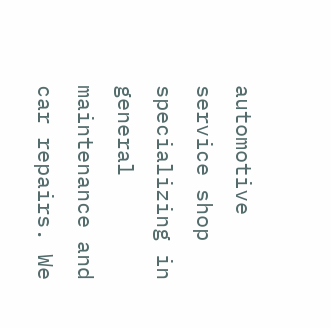automotive service shop specializing in general maintenance and car repairs. We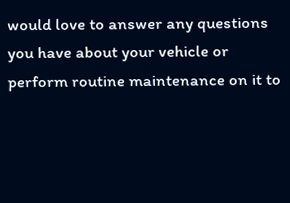would love to answer any questions you have about your vehicle or perform routine maintenance on it to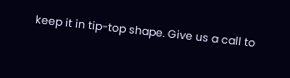keep it in tip-top shape. Give us a call to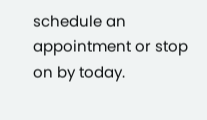schedule an appointment or stop on by today.